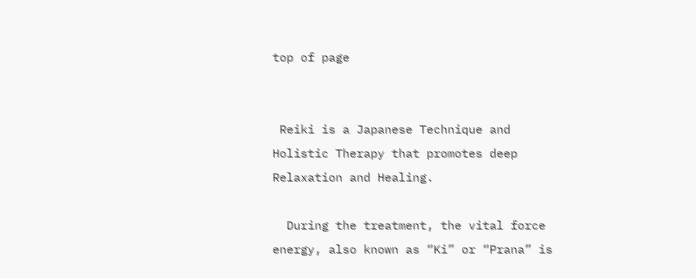top of page


 Reiki is a Japanese Technique and Holistic Therapy that promotes deep Relaxation and Healing.

  During the treatment, the vital force energy, also known as “Ki” or “Prana” is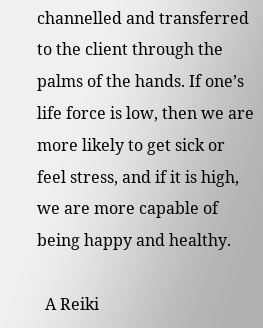channelled and transferred to the client through the palms of the hands. If one’s life force is low, then we are more likely to get sick or feel stress, and if it is high, we are more capable of being happy and healthy.

  A Reiki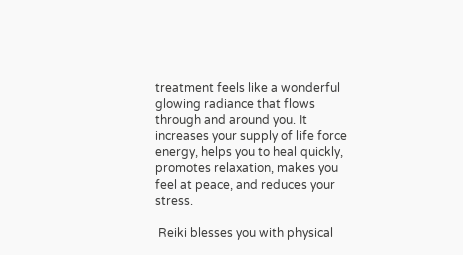treatment feels like a wonderful glowing radiance that flows through and around you. It increases your supply of life force energy, helps you to heal quickly, promotes relaxation, makes you feel at peace, and reduces your stress.

 Reiki blesses you with physical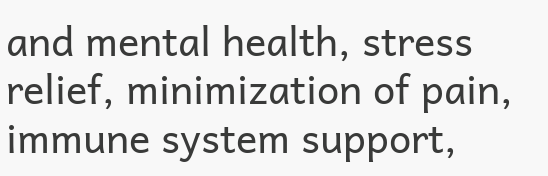and mental health, stress relief, minimization of pain, immune system support,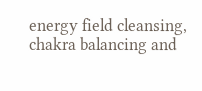energy field cleansing, chakra balancing and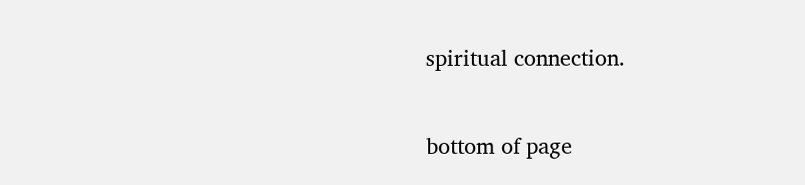spiritual connection.

bottom of page